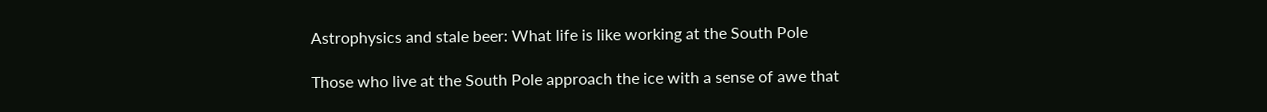Astrophysics and stale beer: What life is like working at the South Pole

Those who live at the South Pole approach the ice with a sense of awe that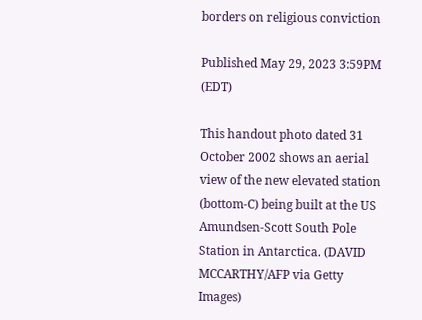borders on religious conviction

Published May 29, 2023 3:59PM (EDT)

This handout photo dated 31 October 2002 shows an aerial view of the new elevated station (bottom-C) being built at the US Amundsen-Scott South Pole Station in Antarctica. (DAVID MCCARTHY/AFP via Getty Images)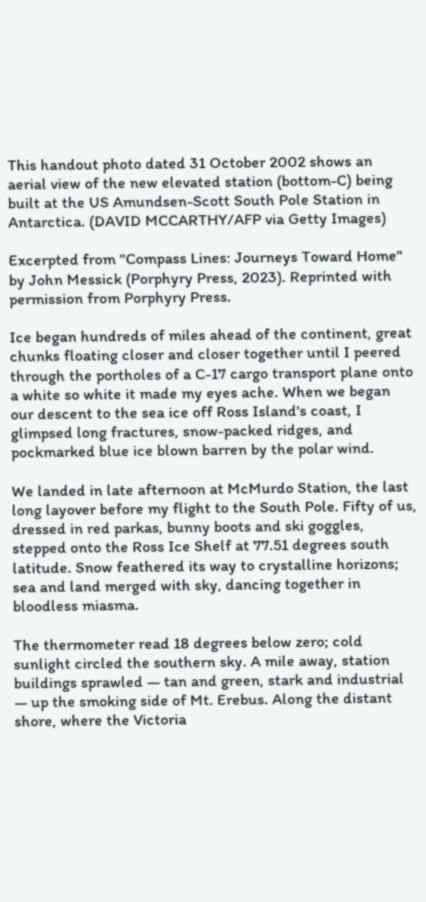This handout photo dated 31 October 2002 shows an aerial view of the new elevated station (bottom-C) being built at the US Amundsen-Scott South Pole Station in Antarctica. (DAVID MCCARTHY/AFP via Getty Images)

Excerpted from "Compass Lines: Journeys Toward Home" by John Messick (Porphyry Press, 2023). Reprinted with permission from Porphyry Press.

Ice began hundreds of miles ahead of the continent, great chunks floating closer and closer together until I peered through the portholes of a C-17 cargo transport plane onto a white so white it made my eyes ache. When we began our descent to the sea ice off Ross Island's coast, I glimpsed long fractures, snow-packed ridges, and pockmarked blue ice blown barren by the polar wind.

We landed in late afternoon at McMurdo Station, the last long layover before my flight to the South Pole. Fifty of us, dressed in red parkas, bunny boots and ski goggles, stepped onto the Ross Ice Shelf at 77.51 degrees south latitude. Snow feathered its way to crystalline horizons; sea and land merged with sky, dancing together in bloodless miasma.

The thermometer read 18 degrees below zero; cold sunlight circled the southern sky. A mile away, station buildings sprawled — tan and green, stark and industrial — up the smoking side of Mt. Erebus. Along the distant shore, where the Victoria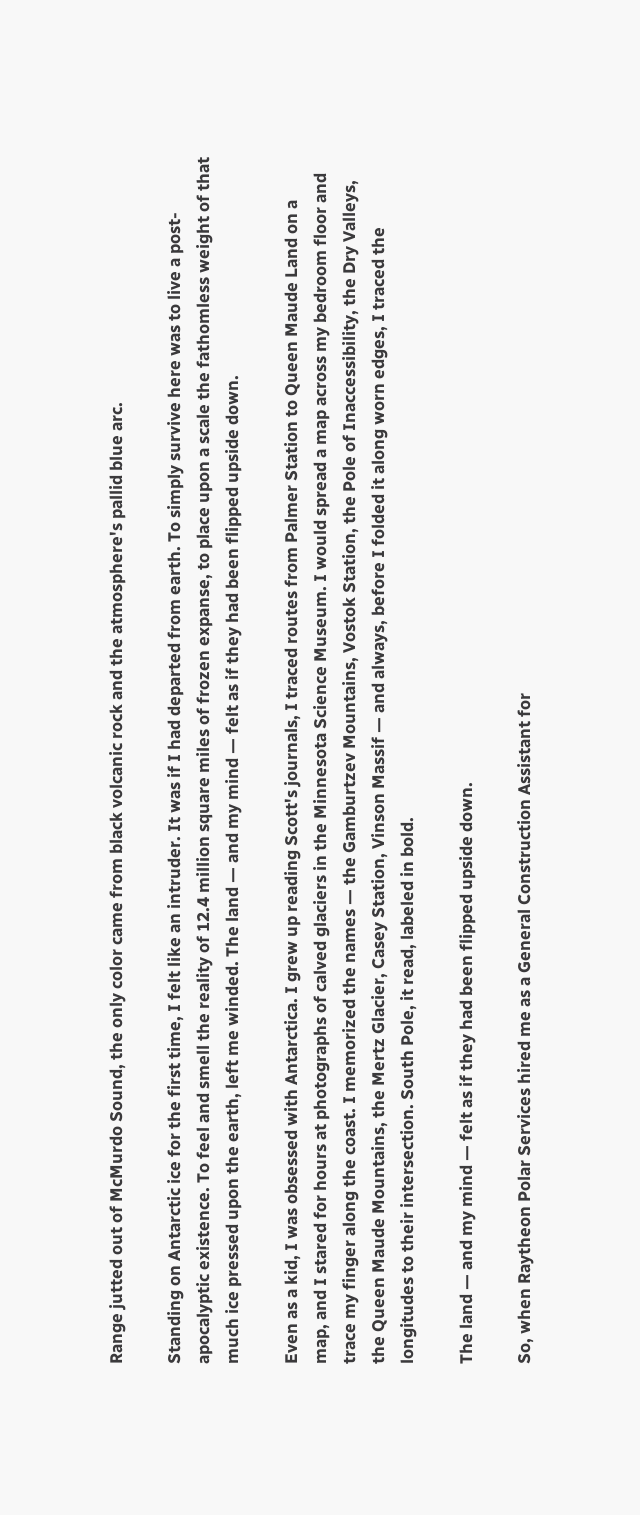Range jutted out of McMurdo Sound, the only color came from black volcanic rock and the atmosphere's pallid blue arc.

Standing on Antarctic ice for the first time, I felt like an intruder. It was if I had departed from earth. To simply survive here was to live a post-apocalyptic existence. To feel and smell the reality of 12.4 million square miles of frozen expanse, to place upon a scale the fathomless weight of that much ice pressed upon the earth, left me winded. The land — and my mind — felt as if they had been flipped upside down.

Even as a kid, I was obsessed with Antarctica. I grew up reading Scott's journals, I traced routes from Palmer Station to Queen Maude Land on a map, and I stared for hours at photographs of calved glaciers in the Minnesota Science Museum. I would spread a map across my bedroom floor and trace my finger along the coast. I memorized the names — the Gamburtzev Mountains, Vostok Station, the Pole of Inaccessibility, the Dry Valleys, the Queen Maude Mountains, the Mertz Glacier, Casey Station, Vinson Massif — and always, before I folded it along worn edges, I traced the longitudes to their intersection. South Pole, it read, labeled in bold.

The land — and my mind — felt as if they had been flipped upside down.

So, when Raytheon Polar Services hired me as a General Construction Assistant for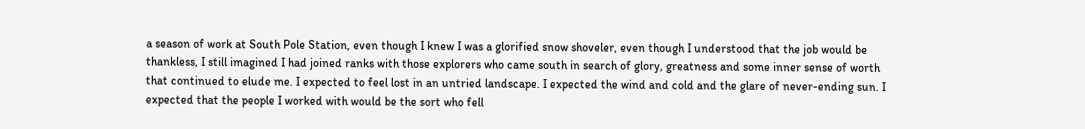a season of work at South Pole Station, even though I knew I was a glorified snow shoveler, even though I understood that the job would be thankless, I still imagined I had joined ranks with those explorers who came south in search of glory, greatness and some inner sense of worth that continued to elude me. I expected to feel lost in an untried landscape. I expected the wind and cold and the glare of never-ending sun. I expected that the people I worked with would be the sort who fell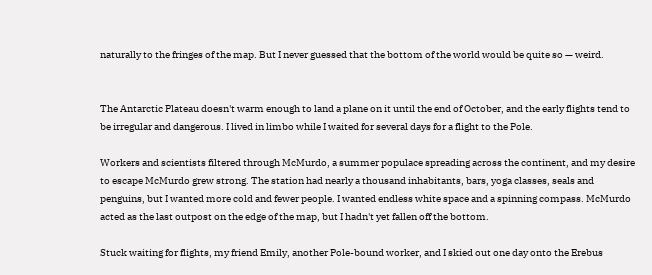naturally to the fringes of the map. But I never guessed that the bottom of the world would be quite so — weird.


The Antarctic Plateau doesn't warm enough to land a plane on it until the end of October, and the early flights tend to be irregular and dangerous. I lived in limbo while I waited for several days for a flight to the Pole.

Workers and scientists filtered through McMurdo, a summer populace spreading across the continent, and my desire to escape McMurdo grew strong. The station had nearly a thousand inhabitants, bars, yoga classes, seals and penguins, but I wanted more cold and fewer people. I wanted endless white space and a spinning compass. McMurdo acted as the last outpost on the edge of the map, but I hadn't yet fallen off the bottom.

Stuck waiting for flights, my friend Emily, another Pole-bound worker, and I skied out one day onto the Erebus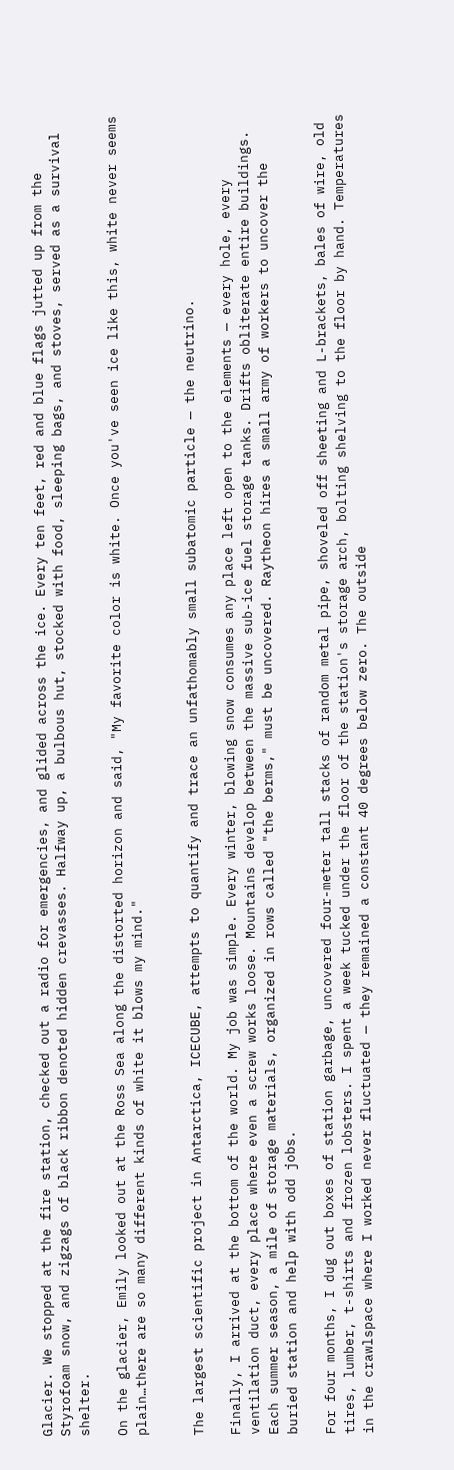Glacier. We stopped at the fire station, checked out a radio for emergencies, and glided across the ice. Every ten feet, red and blue flags jutted up from the Styrofoam snow, and zigzags of black ribbon denoted hidden crevasses. Halfway up, a bulbous hut, stocked with food, sleeping bags, and stoves, served as a survival shelter.

On the glacier, Emily looked out at the Ross Sea along the distorted horizon and said, "My favorite color is white. Once you've seen ice like this, white never seems plain…there are so many different kinds of white it blows my mind."


The largest scientific project in Antarctica, ICECUBE, attempts to quantify and trace an unfathomably small subatomic particle — the neutrino.

Finally, I arrived at the bottom of the world. My job was simple. Every winter, blowing snow consumes any place left open to the elements — every hole, every ventilation duct, every place where even a screw works loose. Mountains develop between the massive sub-ice fuel storage tanks. Drifts obliterate entire buildings. Each summer season, a mile of storage materials, organized in rows called "the berms," must be uncovered. Raytheon hires a small army of workers to uncover the buried station and help with odd jobs.

For four months, I dug out boxes of station garbage, uncovered four-meter tall stacks of random metal pipe, shoveled off sheeting and L-brackets, bales of wire, old tires, lumber, t-shirts and frozen lobsters. I spent a week tucked under the floor of the station's storage arch, bolting shelving to the floor by hand. Temperatures in the crawlspace where I worked never fluctuated — they remained a constant 40 degrees below zero. The outside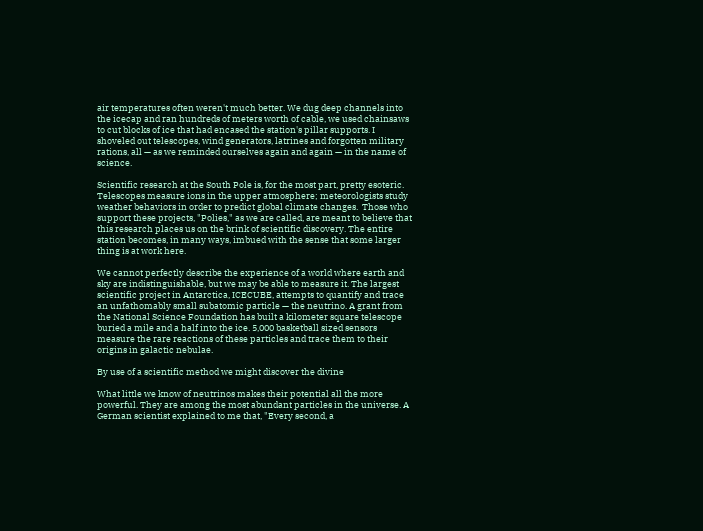air temperatures often weren't much better. We dug deep channels into the icecap and ran hundreds of meters worth of cable, we used chainsaws to cut blocks of ice that had encased the station's pillar supports. I shoveled out telescopes, wind generators, latrines and forgotten military rations, all — as we reminded ourselves again and again — in the name of science.

Scientific research at the South Pole is, for the most part, pretty esoteric. Telescopes measure ions in the upper atmosphere; meteorologists study weather behaviors in order to predict global climate changes.  Those who support these projects, "Polies," as we are called, are meant to believe that this research places us on the brink of scientific discovery. The entire station becomes, in many ways, imbued with the sense that some larger thing is at work here.

We cannot perfectly describe the experience of a world where earth and sky are indistinguishable, but we may be able to measure it. The largest scientific project in Antarctica, ICECUBE, attempts to quantify and trace an unfathomably small subatomic particle — the neutrino. A grant from the National Science Foundation has built a kilometer square telescope buried a mile and a half into the ice. 5,000 basketball sized sensors measure the rare reactions of these particles and trace them to their origins in galactic nebulae.

By use of a scientific method we might discover the divine

What little we know of neutrinos makes their potential all the more powerful. They are among the most abundant particles in the universe. A German scientist explained to me that, "Every second, a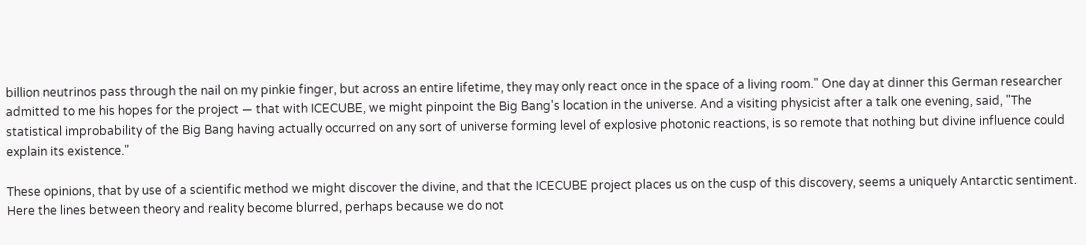billion neutrinos pass through the nail on my pinkie finger, but across an entire lifetime, they may only react once in the space of a living room." One day at dinner this German researcher admitted to me his hopes for the project — that with ICECUBE, we might pinpoint the Big Bang's location in the universe. And a visiting physicist after a talk one evening, said, "The statistical improbability of the Big Bang having actually occurred on any sort of universe forming level of explosive photonic reactions, is so remote that nothing but divine influence could explain its existence."

These opinions, that by use of a scientific method we might discover the divine, and that the ICECUBE project places us on the cusp of this discovery, seems a uniquely Antarctic sentiment. Here the lines between theory and reality become blurred, perhaps because we do not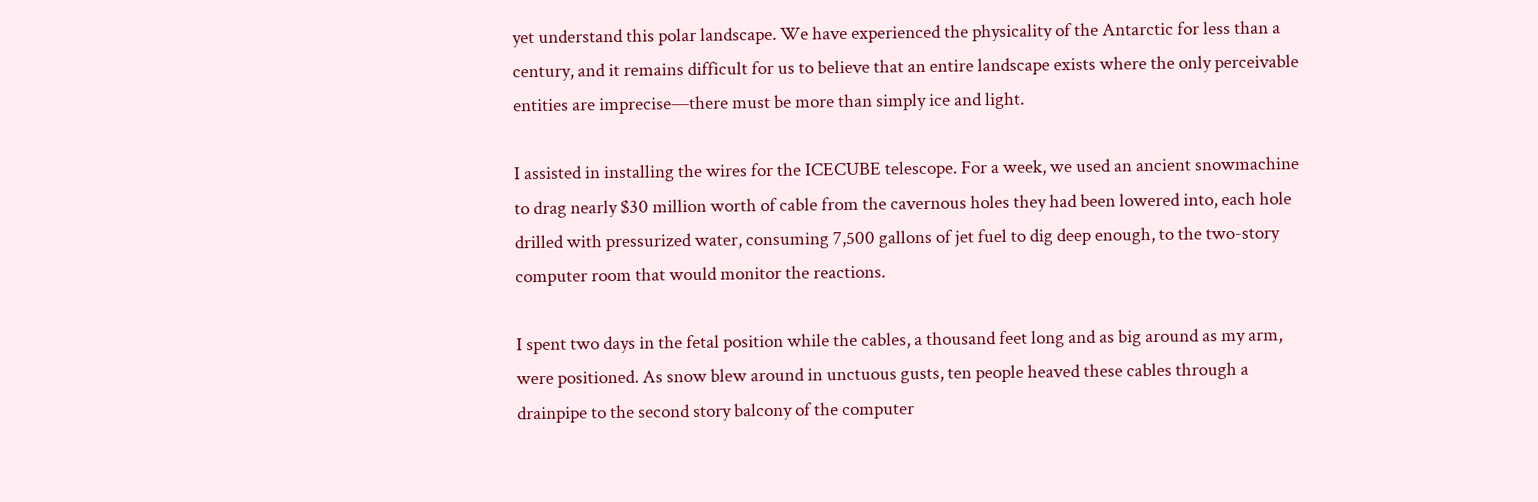yet understand this polar landscape. We have experienced the physicality of the Antarctic for less than a century, and it remains difficult for us to believe that an entire landscape exists where the only perceivable entities are imprecise—there must be more than simply ice and light.

I assisted in installing the wires for the ICECUBE telescope. For a week, we used an ancient snowmachine to drag nearly $30 million worth of cable from the cavernous holes they had been lowered into, each hole drilled with pressurized water, consuming 7,500 gallons of jet fuel to dig deep enough, to the two-story computer room that would monitor the reactions.

I spent two days in the fetal position while the cables, a thousand feet long and as big around as my arm, were positioned. As snow blew around in unctuous gusts, ten people heaved these cables through a drainpipe to the second story balcony of the computer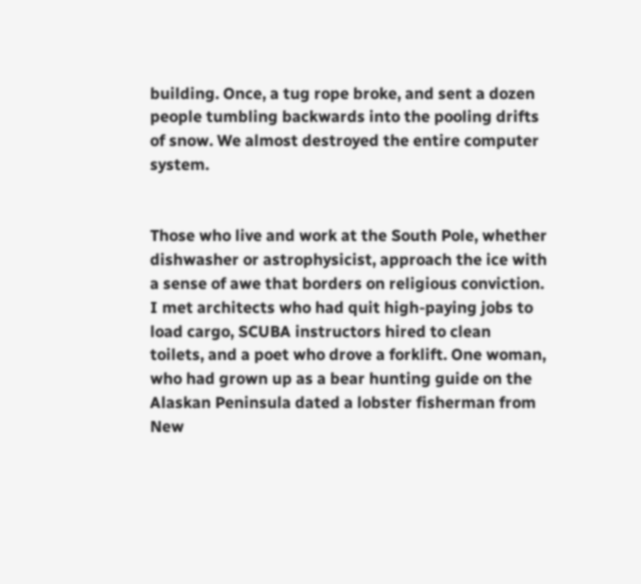building. Once, a tug rope broke, and sent a dozen people tumbling backwards into the pooling drifts of snow. We almost destroyed the entire computer system.


Those who live and work at the South Pole, whether dishwasher or astrophysicist, approach the ice with a sense of awe that borders on religious conviction. I met architects who had quit high-paying jobs to load cargo, SCUBA instructors hired to clean toilets, and a poet who drove a forklift. One woman, who had grown up as a bear hunting guide on the Alaskan Peninsula dated a lobster fisherman from New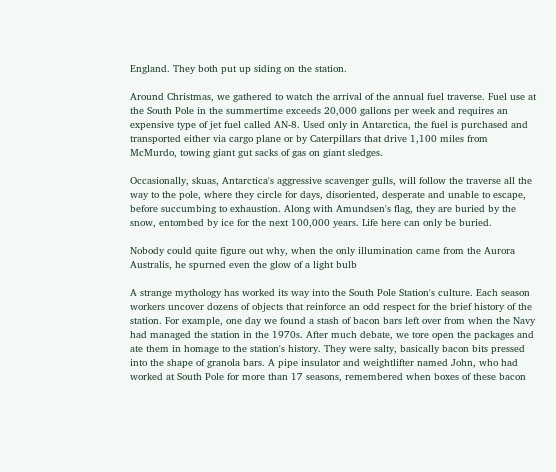England. They both put up siding on the station.

Around Christmas, we gathered to watch the arrival of the annual fuel traverse. Fuel use at the South Pole in the summertime exceeds 20,000 gallons per week and requires an expensive type of jet fuel called AN-8. Used only in Antarctica, the fuel is purchased and transported either via cargo plane or by Caterpillars that drive 1,100 miles from McMurdo, towing giant gut sacks of gas on giant sledges.

Occasionally, skuas, Antarctica's aggressive scavenger gulls, will follow the traverse all the way to the pole, where they circle for days, disoriented, desperate and unable to escape, before succumbing to exhaustion. Along with Amundsen's flag, they are buried by the snow, entombed by ice for the next 100,000 years. Life here can only be buried.

Nobody could quite figure out why, when the only illumination came from the Aurora Australis, he spurned even the glow of a light bulb

A strange mythology has worked its way into the South Pole Station's culture. Each season workers uncover dozens of objects that reinforce an odd respect for the brief history of the station. For example, one day we found a stash of bacon bars left over from when the Navy had managed the station in the 1970s. After much debate, we tore open the packages and ate them in homage to the station's history. They were salty, basically bacon bits pressed into the shape of granola bars. A pipe insulator and weightlifter named John, who had worked at South Pole for more than 17 seasons, remembered when boxes of these bacon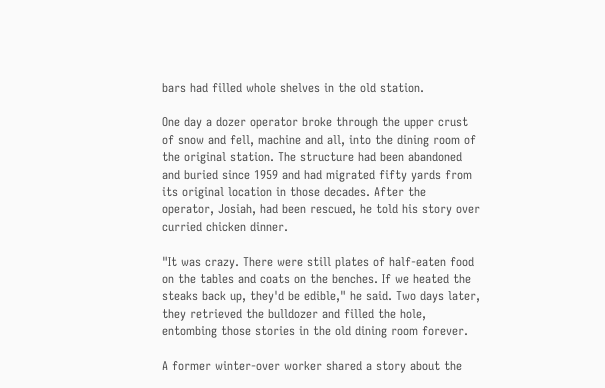bars had filled whole shelves in the old station.

One day a dozer operator broke through the upper crust of snow and fell, machine and all, into the dining room of the original station. The structure had been abandoned and buried since 1959 and had migrated fifty yards from its original location in those decades. After the operator, Josiah, had been rescued, he told his story over curried chicken dinner.

"It was crazy. There were still plates of half-eaten food on the tables and coats on the benches. If we heated the steaks back up, they'd be edible," he said. Two days later, they retrieved the bulldozer and filled the hole, entombing those stories in the old dining room forever.

A former winter-over worker shared a story about the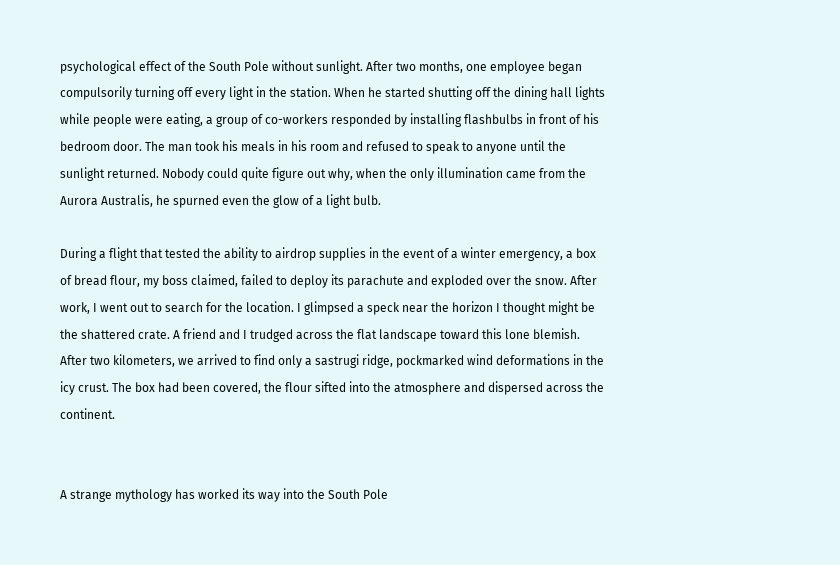psychological effect of the South Pole without sunlight. After two months, one employee began compulsorily turning off every light in the station. When he started shutting off the dining hall lights while people were eating, a group of co-workers responded by installing flashbulbs in front of his bedroom door. The man took his meals in his room and refused to speak to anyone until the sunlight returned. Nobody could quite figure out why, when the only illumination came from the Aurora Australis, he spurned even the glow of a light bulb.

During a flight that tested the ability to airdrop supplies in the event of a winter emergency, a box of bread flour, my boss claimed, failed to deploy its parachute and exploded over the snow. After work, I went out to search for the location. I glimpsed a speck near the horizon I thought might be the shattered crate. A friend and I trudged across the flat landscape toward this lone blemish. After two kilometers, we arrived to find only a sastrugi ridge, pockmarked wind deformations in the icy crust. The box had been covered, the flour sifted into the atmosphere and dispersed across the continent.


A strange mythology has worked its way into the South Pole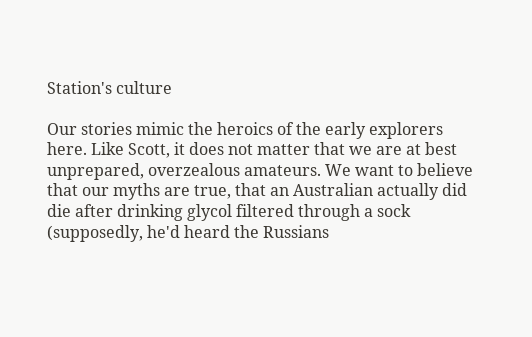Station's culture

Our stories mimic the heroics of the early explorers here. Like Scott, it does not matter that we are at best unprepared, overzealous amateurs. We want to believe that our myths are true, that an Australian actually did die after drinking glycol filtered through a sock (supposedly, he'd heard the Russians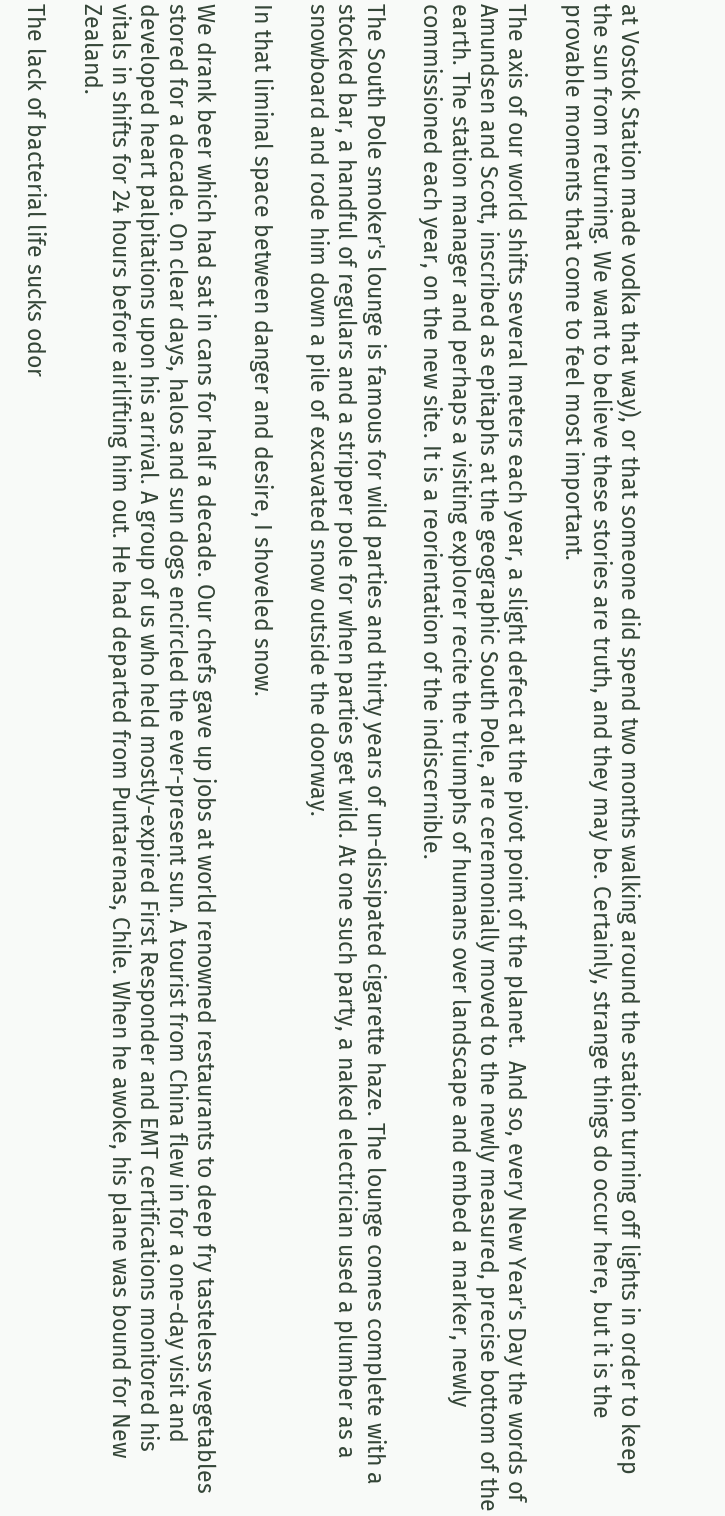at Vostok Station made vodka that way), or that someone did spend two months walking around the station turning off lights in order to keep the sun from returning. We want to believe these stories are truth, and they may be. Certainly, strange things do occur here, but it is the provable moments that come to feel most important.

The axis of our world shifts several meters each year, a slight defect at the pivot point of the planet.  And so, every New Year's Day the words of Amundsen and Scott, inscribed as epitaphs at the geographic South Pole, are ceremonially moved to the newly measured, precise bottom of the earth. The station manager and perhaps a visiting explorer recite the triumphs of humans over landscape and embed a marker, newly commissioned each year, on the new site. It is a reorientation of the indiscernible.

The South Pole smoker's lounge is famous for wild parties and thirty years of un-dissipated cigarette haze. The lounge comes complete with a stocked bar, a handful of regulars and a stripper pole for when parties get wild. At one such party, a naked electrician used a plumber as a snowboard and rode him down a pile of excavated snow outside the doorway.

In that liminal space between danger and desire, I shoveled snow.

We drank beer which had sat in cans for half a decade. Our chefs gave up jobs at world renowned restaurants to deep fry tasteless vegetables stored for a decade. On clear days, halos and sun dogs encircled the ever-present sun. A tourist from China flew in for a one-day visit and developed heart palpitations upon his arrival. A group of us who held mostly-expired First Responder and EMT certifications monitored his vitals in shifts for 24 hours before airlifting him out. He had departed from Puntarenas, Chile. When he awoke, his plane was bound for New Zealand.

The lack of bacterial life sucks odor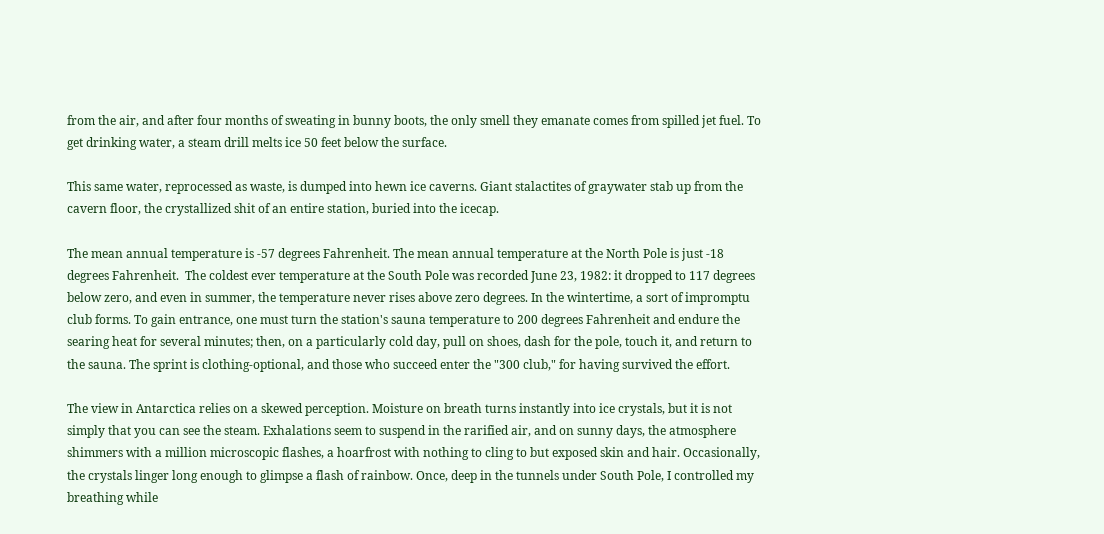from the air, and after four months of sweating in bunny boots, the only smell they emanate comes from spilled jet fuel. To get drinking water, a steam drill melts ice 50 feet below the surface.

This same water, reprocessed as waste, is dumped into hewn ice caverns. Giant stalactites of graywater stab up from the cavern floor, the crystallized shit of an entire station, buried into the icecap.

The mean annual temperature is -57 degrees Fahrenheit. The mean annual temperature at the North Pole is just -18 degrees Fahrenheit.  The coldest ever temperature at the South Pole was recorded June 23, 1982: it dropped to 117 degrees below zero, and even in summer, the temperature never rises above zero degrees. In the wintertime, a sort of impromptu club forms. To gain entrance, one must turn the station's sauna temperature to 200 degrees Fahrenheit and endure the searing heat for several minutes; then, on a particularly cold day, pull on shoes, dash for the pole, touch it, and return to the sauna. The sprint is clothing-optional, and those who succeed enter the "300 club," for having survived the effort.

The view in Antarctica relies on a skewed perception. Moisture on breath turns instantly into ice crystals, but it is not simply that you can see the steam. Exhalations seem to suspend in the rarified air, and on sunny days, the atmosphere shimmers with a million microscopic flashes, a hoarfrost with nothing to cling to but exposed skin and hair. Occasionally, the crystals linger long enough to glimpse a flash of rainbow. Once, deep in the tunnels under South Pole, I controlled my breathing while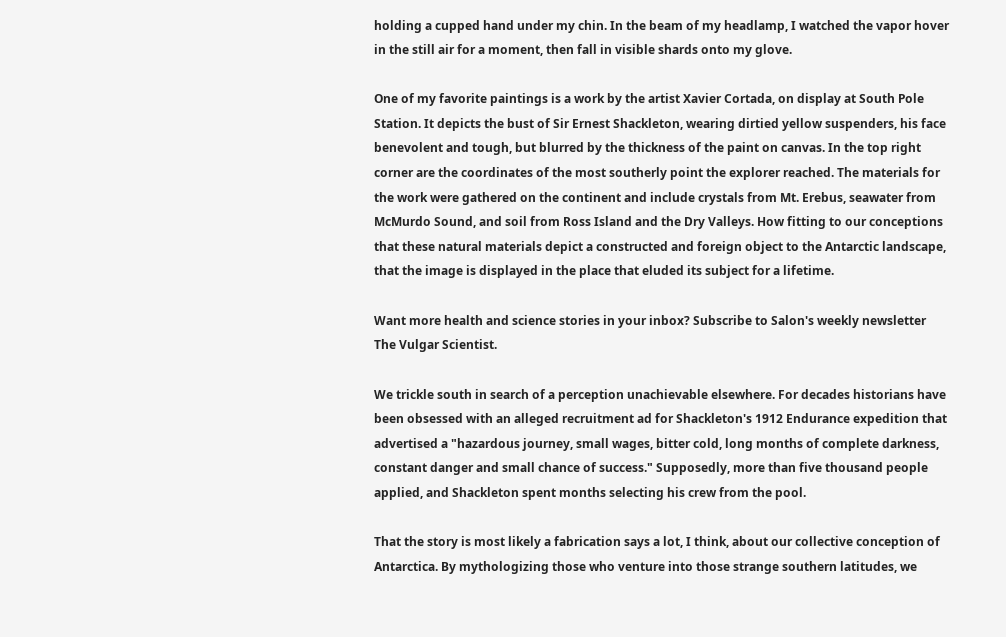holding a cupped hand under my chin. In the beam of my headlamp, I watched the vapor hover in the still air for a moment, then fall in visible shards onto my glove.

One of my favorite paintings is a work by the artist Xavier Cortada, on display at South Pole Station. It depicts the bust of Sir Ernest Shackleton, wearing dirtied yellow suspenders, his face benevolent and tough, but blurred by the thickness of the paint on canvas. In the top right corner are the coordinates of the most southerly point the explorer reached. The materials for the work were gathered on the continent and include crystals from Mt. Erebus, seawater from McMurdo Sound, and soil from Ross Island and the Dry Valleys. How fitting to our conceptions that these natural materials depict a constructed and foreign object to the Antarctic landscape, that the image is displayed in the place that eluded its subject for a lifetime.

Want more health and science stories in your inbox? Subscribe to Salon's weekly newsletter The Vulgar Scientist.

We trickle south in search of a perception unachievable elsewhere. For decades historians have been obsessed with an alleged recruitment ad for Shackleton's 1912 Endurance expedition that advertised a "hazardous journey, small wages, bitter cold, long months of complete darkness, constant danger and small chance of success." Supposedly, more than five thousand people applied, and Shackleton spent months selecting his crew from the pool.

That the story is most likely a fabrication says a lot, I think, about our collective conception of Antarctica. By mythologizing those who venture into those strange southern latitudes, we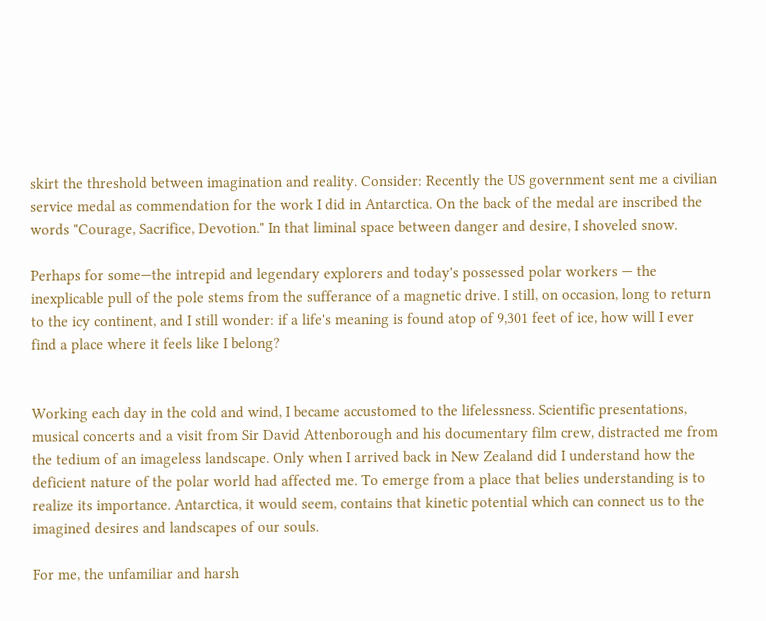skirt the threshold between imagination and reality. Consider: Recently the US government sent me a civilian service medal as commendation for the work I did in Antarctica. On the back of the medal are inscribed the words "Courage, Sacrifice, Devotion." In that liminal space between danger and desire, I shoveled snow.

Perhaps for some—the intrepid and legendary explorers and today's possessed polar workers — the inexplicable pull of the pole stems from the sufferance of a magnetic drive. I still, on occasion, long to return to the icy continent, and I still wonder: if a life's meaning is found atop of 9,301 feet of ice, how will I ever find a place where it feels like I belong?


Working each day in the cold and wind, I became accustomed to the lifelessness. Scientific presentations, musical concerts and a visit from Sir David Attenborough and his documentary film crew, distracted me from the tedium of an imageless landscape. Only when I arrived back in New Zealand did I understand how the deficient nature of the polar world had affected me. To emerge from a place that belies understanding is to realize its importance. Antarctica, it would seem, contains that kinetic potential which can connect us to the imagined desires and landscapes of our souls.

For me, the unfamiliar and harsh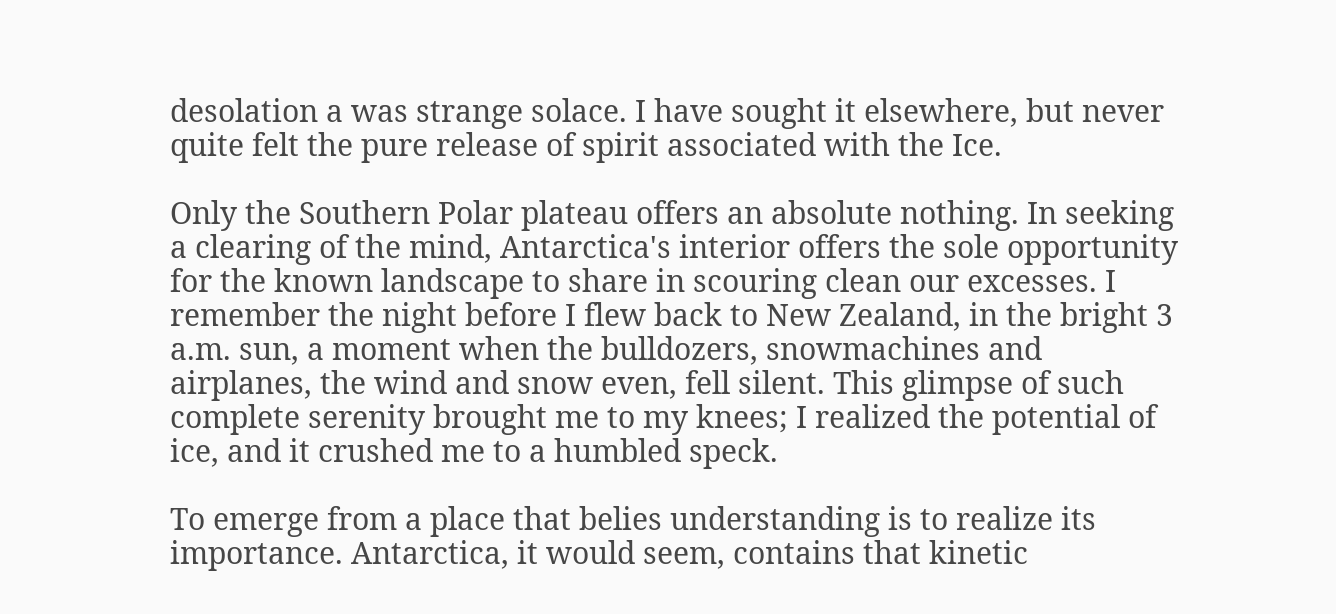desolation a was strange solace. I have sought it elsewhere, but never quite felt the pure release of spirit associated with the Ice.

Only the Southern Polar plateau offers an absolute nothing. In seeking a clearing of the mind, Antarctica's interior offers the sole opportunity for the known landscape to share in scouring clean our excesses. I remember the night before I flew back to New Zealand, in the bright 3 a.m. sun, a moment when the bulldozers, snowmachines and airplanes, the wind and snow even, fell silent. This glimpse of such complete serenity brought me to my knees; I realized the potential of ice, and it crushed me to a humbled speck.

To emerge from a place that belies understanding is to realize its importance. Antarctica, it would seem, contains that kinetic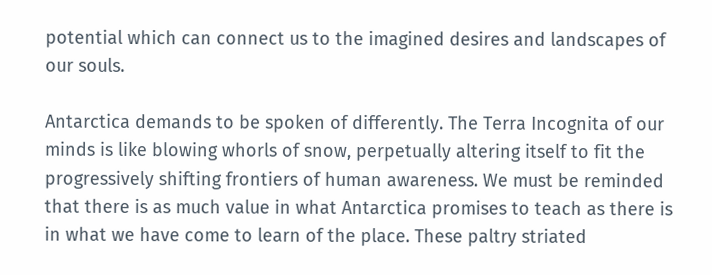potential which can connect us to the imagined desires and landscapes of our souls.

Antarctica demands to be spoken of differently. The Terra Incognita of our minds is like blowing whorls of snow, perpetually altering itself to fit the progressively shifting frontiers of human awareness. We must be reminded that there is as much value in what Antarctica promises to teach as there is in what we have come to learn of the place. These paltry striated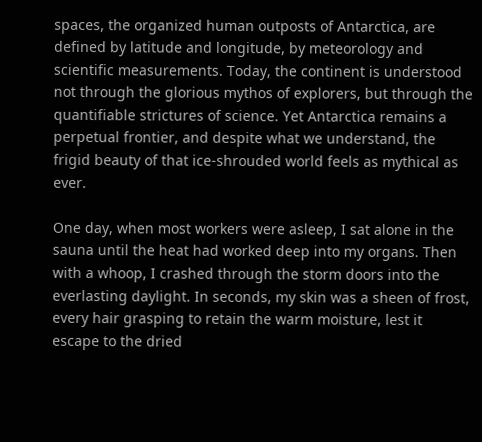spaces, the organized human outposts of Antarctica, are defined by latitude and longitude, by meteorology and scientific measurements. Today, the continent is understood not through the glorious mythos of explorers, but through the quantifiable strictures of science. Yet Antarctica remains a perpetual frontier, and despite what we understand, the frigid beauty of that ice-shrouded world feels as mythical as ever.

One day, when most workers were asleep, I sat alone in the sauna until the heat had worked deep into my organs. Then with a whoop, I crashed through the storm doors into the everlasting daylight. In seconds, my skin was a sheen of frost, every hair grasping to retain the warm moisture, lest it escape to the dried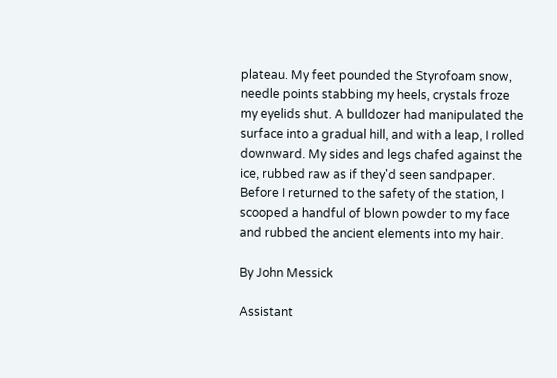plateau. My feet pounded the Styrofoam snow, needle points stabbing my heels, crystals froze my eyelids shut. A bulldozer had manipulated the surface into a gradual hill, and with a leap, I rolled downward. My sides and legs chafed against the ice, rubbed raw as if they'd seen sandpaper. Before I returned to the safety of the station, I scooped a handful of blown powder to my face and rubbed the ancient elements into my hair.

By John Messick

Assistant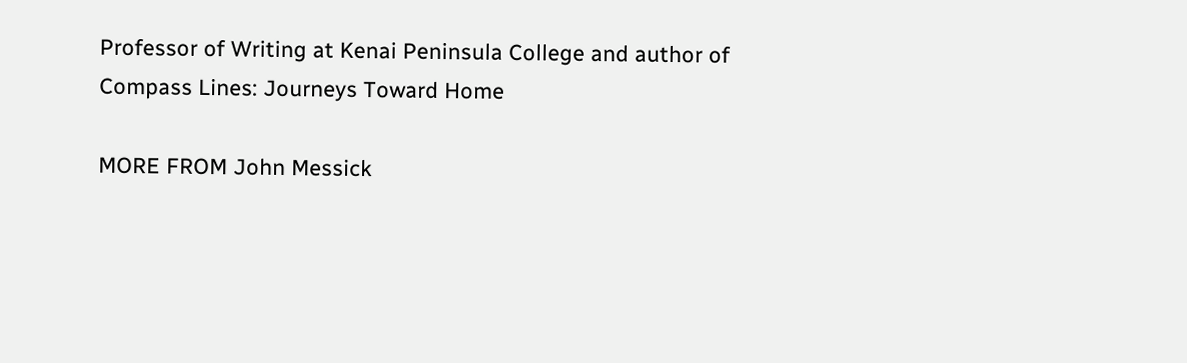Professor of Writing at Kenai Peninsula College and author of Compass Lines: Journeys Toward Home

MORE FROM John Messick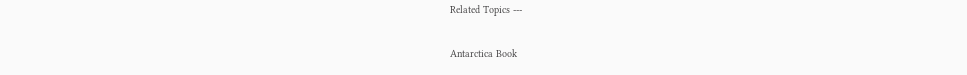Related Topics ---

Antarctica Book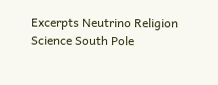Excerpts Neutrino Religion Science South Pole